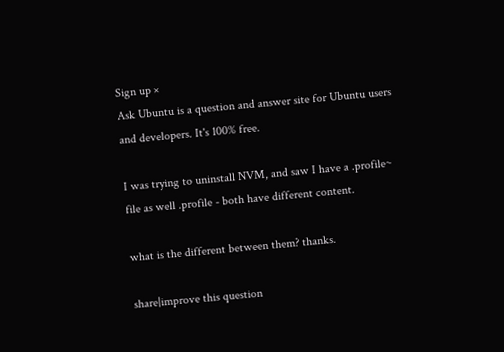Sign up ×
Ask Ubuntu is a question and answer site for Ubuntu users and developers. It's 100% free.

I was trying to uninstall NVM, and saw I have a .profile~ file as well .profile - both have different content.

what is the different between them? thanks.

share|improve this question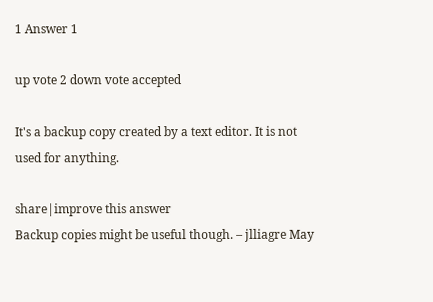1 Answer 1

up vote 2 down vote accepted

It's a backup copy created by a text editor. It is not used for anything.

share|improve this answer
Backup copies might be useful though. – jlliagre May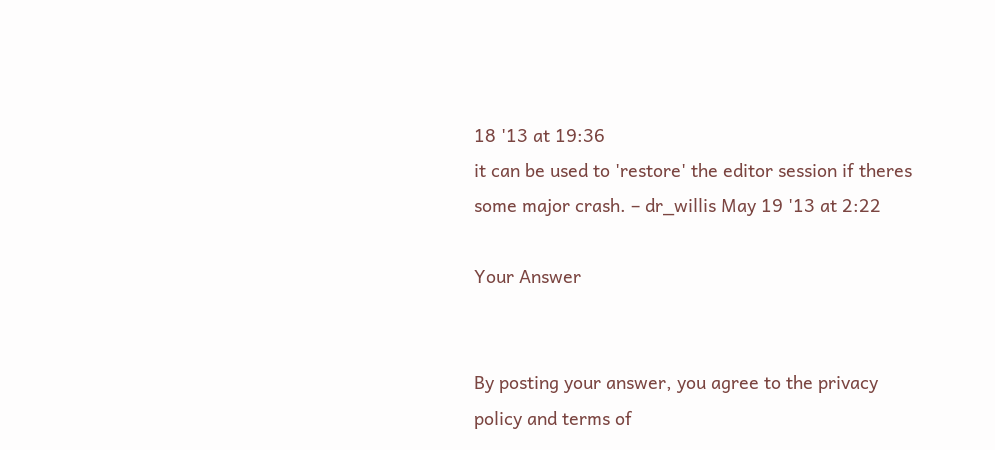18 '13 at 19:36
it can be used to 'restore' the editor session if theres some major crash. – dr_willis May 19 '13 at 2:22

Your Answer


By posting your answer, you agree to the privacy policy and terms of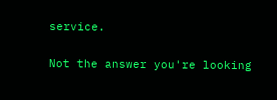service.

Not the answer you're looking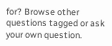for? Browse other questions tagged or ask your own question.